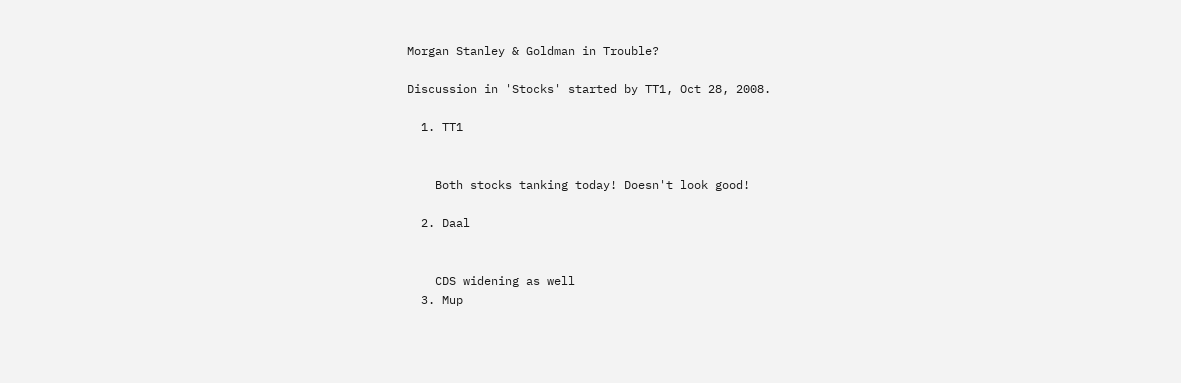Morgan Stanley & Goldman in Trouble?

Discussion in 'Stocks' started by TT1, Oct 28, 2008.

  1. TT1


    Both stocks tanking today! Doesn't look good!

  2. Daal


    CDS widening as well
  3. Mup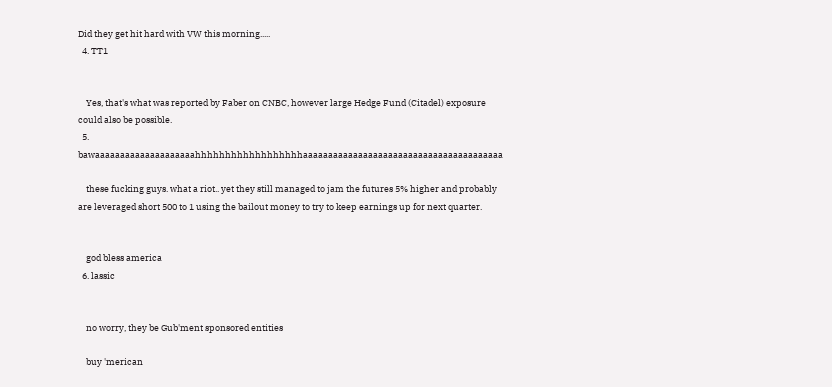Did they get hit hard with VW this morning.....
  4. TT1


    Yes, that's what was reported by Faber on CNBC, however large Hedge Fund (Citadel) exposure could also be possible.
  5. bawaaaaaaaaaaaaaaaaaaaahhhhhhhhhhhhhhhhhhaaaaaaaaaaaaaaaaaaaaaaaaaaaaaaaaaaaaaaaa

    these fucking guys. what a riot.. yet they still managed to jam the futures 5% higher and probably are leveraged short 500 to 1 using the bailout money to try to keep earnings up for next quarter.


    god bless america
  6. lassic


    no worry, they be Gub'ment sponsored entities

    buy 'merican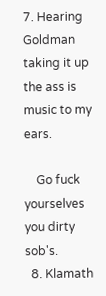7. Hearing Goldman taking it up the ass is music to my ears.

    Go fuck yourselves you dirty sob's.
  8. Klamath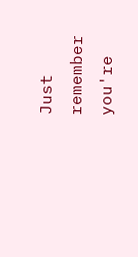Just remember you're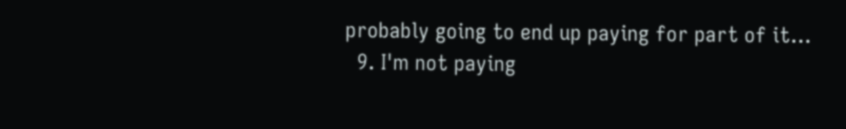probably going to end up paying for part of it...
  9. I'm not paying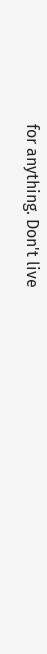for anything. Don't live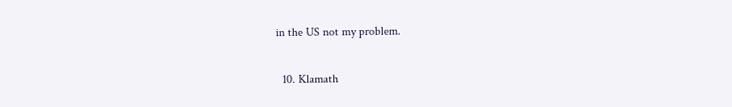in the US not my problem.

  10. Klamath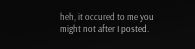heh, it occured to me you might not after I posted.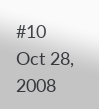#10     Oct 28, 2008